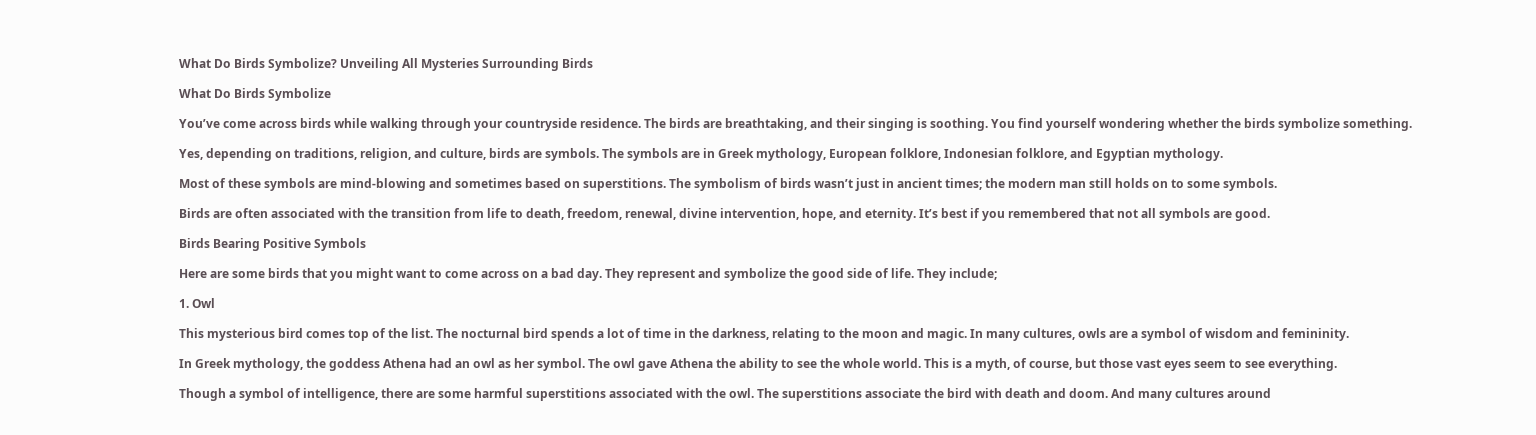What Do Birds Symbolize? Unveiling All Mysteries Surrounding Birds

What Do Birds Symbolize

You’ve come across birds while walking through your countryside residence. The birds are breathtaking, and their singing is soothing. You find yourself wondering whether the birds symbolize something.

Yes, depending on traditions, religion, and culture, birds are symbols. The symbols are in Greek mythology, European folklore, Indonesian folklore, and Egyptian mythology.

Most of these symbols are mind-blowing and sometimes based on superstitions. The symbolism of birds wasn’t just in ancient times; the modern man still holds on to some symbols.

Birds are often associated with the transition from life to death, freedom, renewal, divine intervention, hope, and eternity. It’s best if you remembered that not all symbols are good.

Birds Bearing Positive Symbols

Here are some birds that you might want to come across on a bad day. They represent and symbolize the good side of life. They include;

1. Owl

This mysterious bird comes top of the list. The nocturnal bird spends a lot of time in the darkness, relating to the moon and magic. In many cultures, owls are a symbol of wisdom and femininity.

In Greek mythology, the goddess Athena had an owl as her symbol. The owl gave Athena the ability to see the whole world. This is a myth, of course, but those vast eyes seem to see everything.

Though a symbol of intelligence, there are some harmful superstitions associated with the owl. The superstitions associate the bird with death and doom. And many cultures around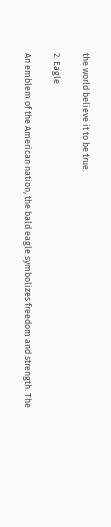the world believe it to be true.

2. Eagle

An emblem of the American nation, the bald eagle symbolizes freedom and strength. The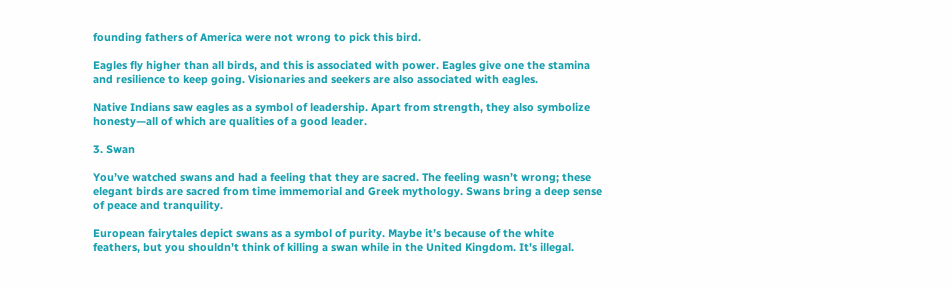founding fathers of America were not wrong to pick this bird.

Eagles fly higher than all birds, and this is associated with power. Eagles give one the stamina and resilience to keep going. Visionaries and seekers are also associated with eagles.

Native Indians saw eagles as a symbol of leadership. Apart from strength, they also symbolize honesty—all of which are qualities of a good leader.

3. Swan

You’ve watched swans and had a feeling that they are sacred. The feeling wasn’t wrong; these elegant birds are sacred from time immemorial and Greek mythology. Swans bring a deep sense of peace and tranquility.

European fairytales depict swans as a symbol of purity. Maybe it’s because of the white feathers, but you shouldn’t think of killing a swan while in the United Kingdom. It’s illegal.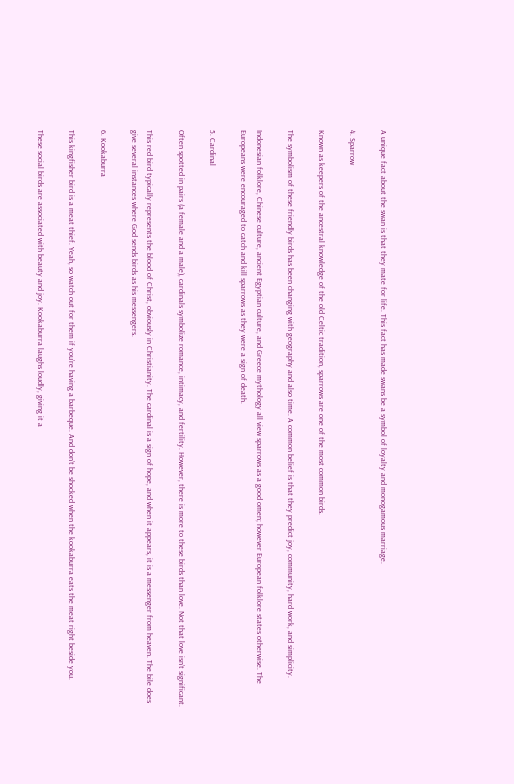A unique fact about the swan is that they mate for life. This fact has made swans be a symbol of loyalty and monogamous marriage.

4. Sparrow

Known as keepers of the ancestral knowledge of the old Celtic tradition, sparrows are one of the most common birds.

The symbolism of these friendly birds has been changing with geography and also time. A common belief is that they predict joy, community, hard work, and simplicity.

Indonesian folklore, Chinese culture, ancient Egyptian culture, and Greece mythology all view sparrows as a good omen; however European folklore states otherwise. The Europeans were encouraged to catch and kill sparrows as they were a sign of death.

5. Cardinal

Often spotted in pairs (a female and a male), cardinals symbolize romance, intimacy, and fertility. However, there is more to these birds than love. Not that love isn’t significant.

This red bird typically represents the blood of Christ, obviously in Christianity. The cardinal is a sign of hope, and when it appears, it is a messenger from heaven. The bile does give several instances where God sends birds as his messengers.

6. Kookaburra

This kingfisher bird is a meat thief. Yeah, so watch out for them if you’re having a barbeque. And don’t be shocked when the kookaburra eats the meat right beside you.

These social birds are associated with beauty and joy. Kookaburra laughs loudly, giving it a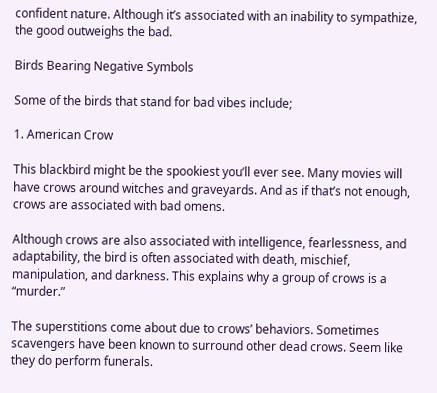confident nature. Although it’s associated with an inability to sympathize, the good outweighs the bad.

Birds Bearing Negative Symbols

Some of the birds that stand for bad vibes include;

1. American Crow

This blackbird might be the spookiest you’ll ever see. Many movies will have crows around witches and graveyards. And as if that’s not enough, crows are associated with bad omens.

Although crows are also associated with intelligence, fearlessness, and adaptability, the bird is often associated with death, mischief, manipulation, and darkness. This explains why a group of crows is a “murder.”

The superstitions come about due to crows’ behaviors. Sometimes scavengers have been known to surround other dead crows. Seem like they do perform funerals.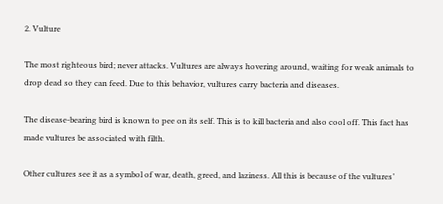2. Vulture

The most righteous bird; never attacks. Vultures are always hovering around, waiting for weak animals to drop dead so they can feed. Due to this behavior, vultures carry bacteria and diseases.

The disease-bearing bird is known to pee on its self. This is to kill bacteria and also cool off. This fact has made vultures be associated with filth.

Other cultures see it as a symbol of war, death, greed, and laziness. All this is because of the vultures’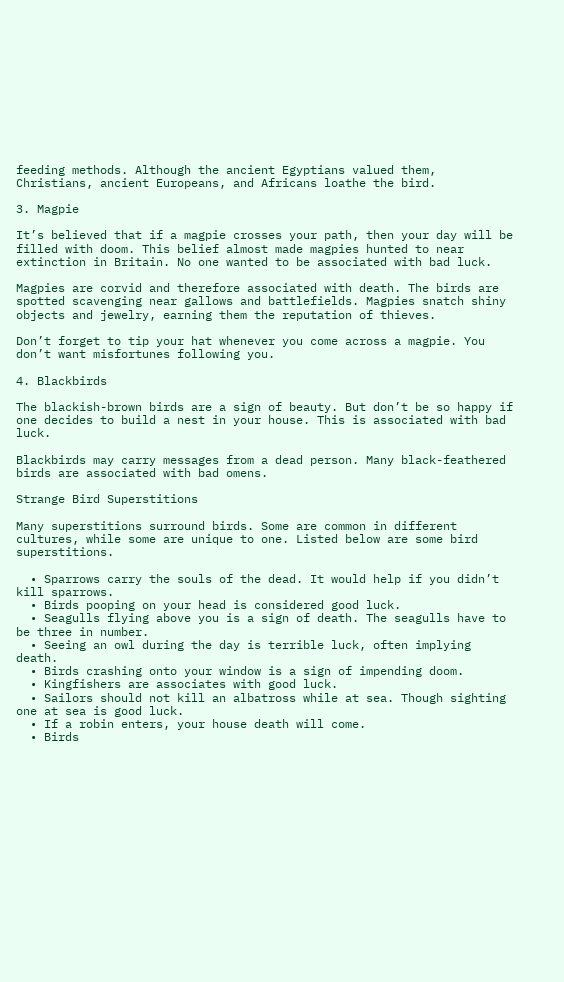feeding methods. Although the ancient Egyptians valued them, Christians, ancient Europeans, and Africans loathe the bird.

3. Magpie

It’s believed that if a magpie crosses your path, then your day will be filled with doom. This belief almost made magpies hunted to near extinction in Britain. No one wanted to be associated with bad luck.

Magpies are corvid and therefore associated with death. The birds are spotted scavenging near gallows and battlefields. Magpies snatch shiny objects and jewelry, earning them the reputation of thieves.

Don’t forget to tip your hat whenever you come across a magpie. You don’t want misfortunes following you.

4. Blackbirds

The blackish-brown birds are a sign of beauty. But don’t be so happy if one decides to build a nest in your house. This is associated with bad luck.

Blackbirds may carry messages from a dead person. Many black-feathered birds are associated with bad omens.

Strange Bird Superstitions

Many superstitions surround birds. Some are common in different cultures, while some are unique to one. Listed below are some bird superstitions.

  • Sparrows carry the souls of the dead. It would help if you didn’t kill sparrows.
  • Birds pooping on your head is considered good luck.
  • Seagulls flying above you is a sign of death. The seagulls have to be three in number.
  • Seeing an owl during the day is terrible luck, often implying death.
  • Birds crashing onto your window is a sign of impending doom.
  • Kingfishers are associates with good luck.
  • Sailors should not kill an albatross while at sea. Though sighting one at sea is good luck.
  • If a robin enters, your house death will come.
  • Birds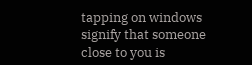tapping on windows signify that someone close to you is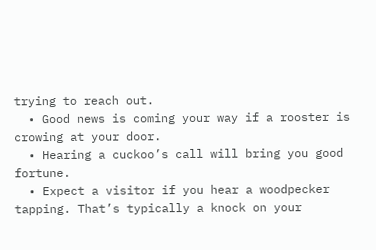trying to reach out.
  • Good news is coming your way if a rooster is crowing at your door.
  • Hearing a cuckoo’s call will bring you good fortune.
  • Expect a visitor if you hear a woodpecker tapping. That’s typically a knock on your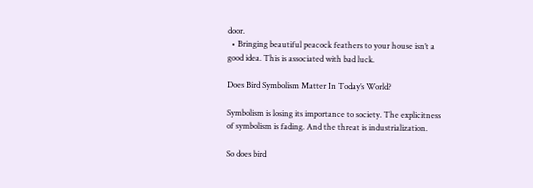door.
  • Bringing beautiful peacock feathers to your house isn’t a good idea. This is associated with bad luck.

Does Bird Symbolism Matter In Today’s World?

Symbolism is losing its importance to society. The explicitness of symbolism is fading. And the threat is industrialization.

So does bird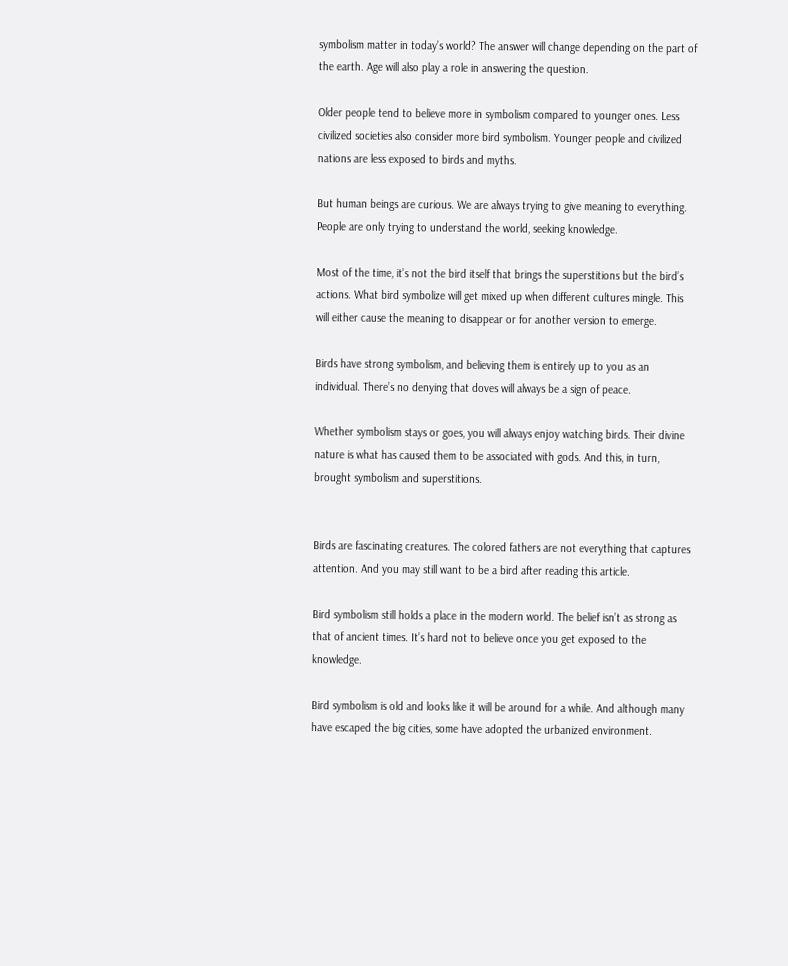symbolism matter in today’s world? The answer will change depending on the part of the earth. Age will also play a role in answering the question.

Older people tend to believe more in symbolism compared to younger ones. Less civilized societies also consider more bird symbolism. Younger people and civilized nations are less exposed to birds and myths.

But human beings are curious. We are always trying to give meaning to everything. People are only trying to understand the world, seeking knowledge.

Most of the time, it’s not the bird itself that brings the superstitions but the bird’s actions. What bird symbolize will get mixed up when different cultures mingle. This will either cause the meaning to disappear or for another version to emerge.

Birds have strong symbolism, and believing them is entirely up to you as an individual. There’s no denying that doves will always be a sign of peace.

Whether symbolism stays or goes, you will always enjoy watching birds. Their divine nature is what has caused them to be associated with gods. And this, in turn, brought symbolism and superstitions.


Birds are fascinating creatures. The colored fathers are not everything that captures attention. And you may still want to be a bird after reading this article.

Bird symbolism still holds a place in the modern world. The belief isn’t as strong as that of ancient times. It’s hard not to believe once you get exposed to the knowledge.

Bird symbolism is old and looks like it will be around for a while. And although many have escaped the big cities, some have adopted the urbanized environment.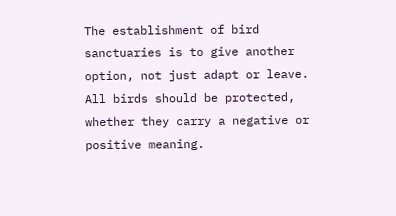The establishment of bird sanctuaries is to give another option, not just adapt or leave. All birds should be protected, whether they carry a negative or positive meaning.